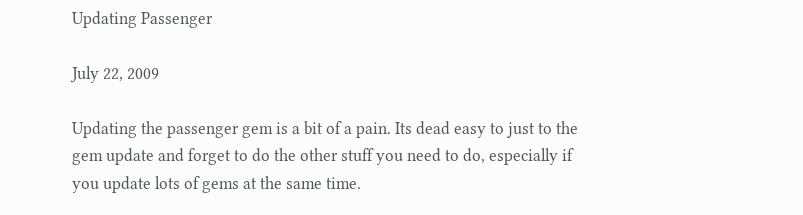Updating Passenger

July 22, 2009

Updating the passenger gem is a bit of a pain. Its dead easy to just to the gem update and forget to do the other stuff you need to do, especially if you update lots of gems at the same time.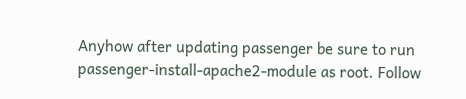Anyhow after updating passenger be sure to run passenger-install-apache2-module as root. Follow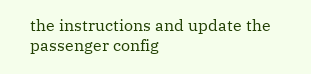the instructions and update the passenger config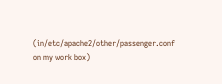(in/etc/apache2/other/passenger.conf on my work box)